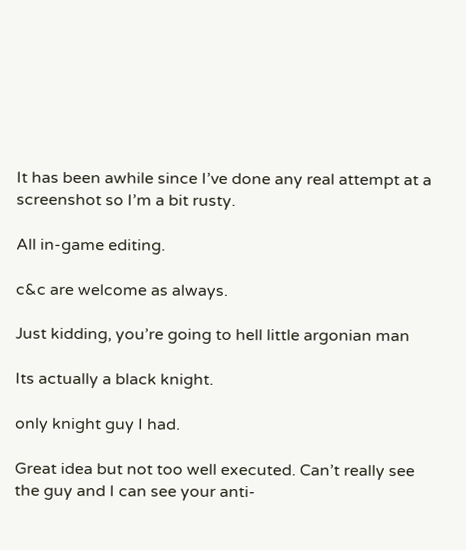It has been awhile since I’ve done any real attempt at a screenshot so I’m a bit rusty.

All in-game editing.

c&c are welcome as always.

Just kidding, you’re going to hell little argonian man

Its actually a black knight.

only knight guy I had.

Great idea but not too well executed. Can’t really see the guy and I can see your anti-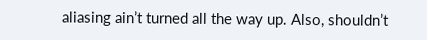aliasing ain’t turned all the way up. Also, shouldn’t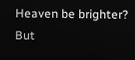Heaven be brighter? But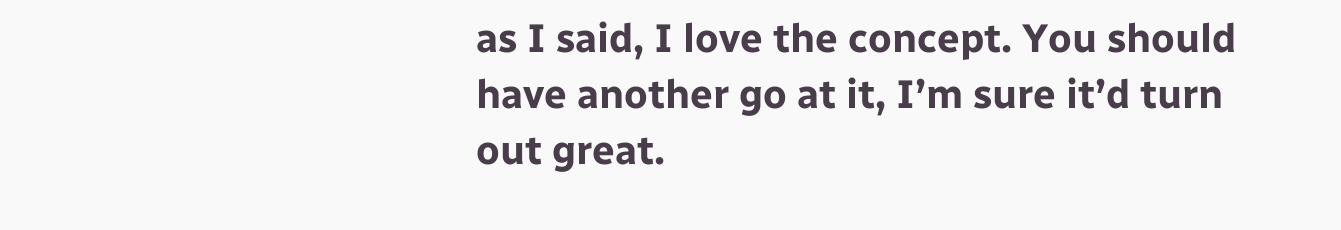as I said, I love the concept. You should have another go at it, I’m sure it’d turn out great.